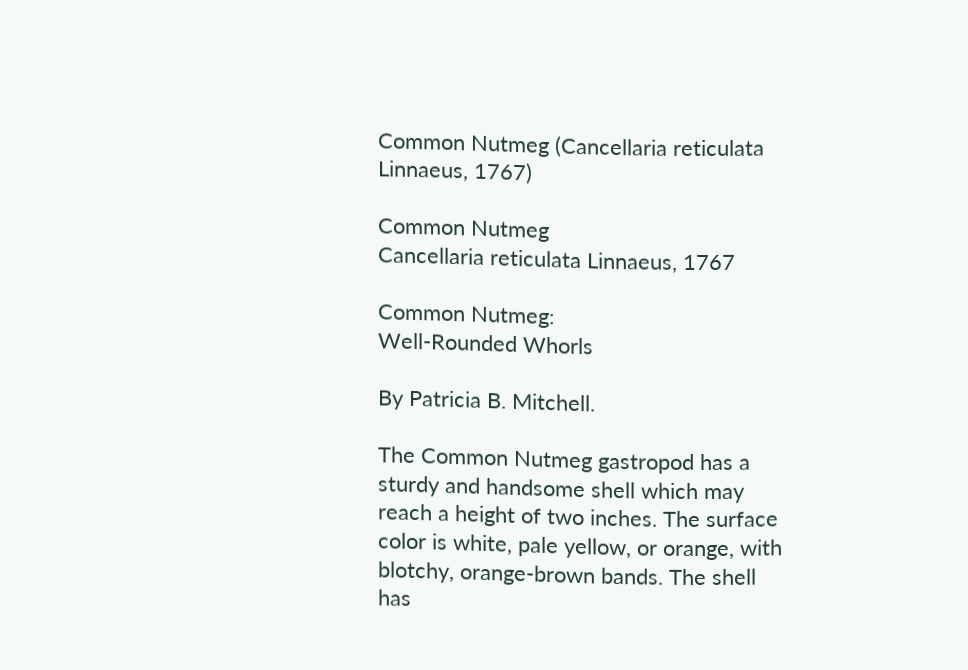Common Nutmeg (Cancellaria reticulata Linnaeus, 1767)

Common Nutmeg
Cancellaria reticulata Linnaeus, 1767

Common Nutmeg:
Well-Rounded Whorls

By Patricia B. Mitchell.

The Common Nutmeg gastropod has a sturdy and handsome shell which may reach a height of two inches. The surface color is white, pale yellow, or orange, with blotchy, orange-brown bands. The shell has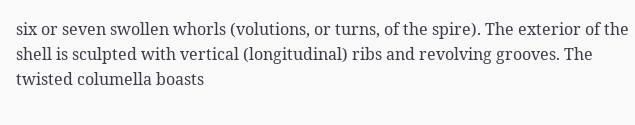six or seven swollen whorls (volutions, or turns, of the spire). The exterior of the shell is sculpted with vertical (longitudinal) ribs and revolving grooves. The twisted columella boasts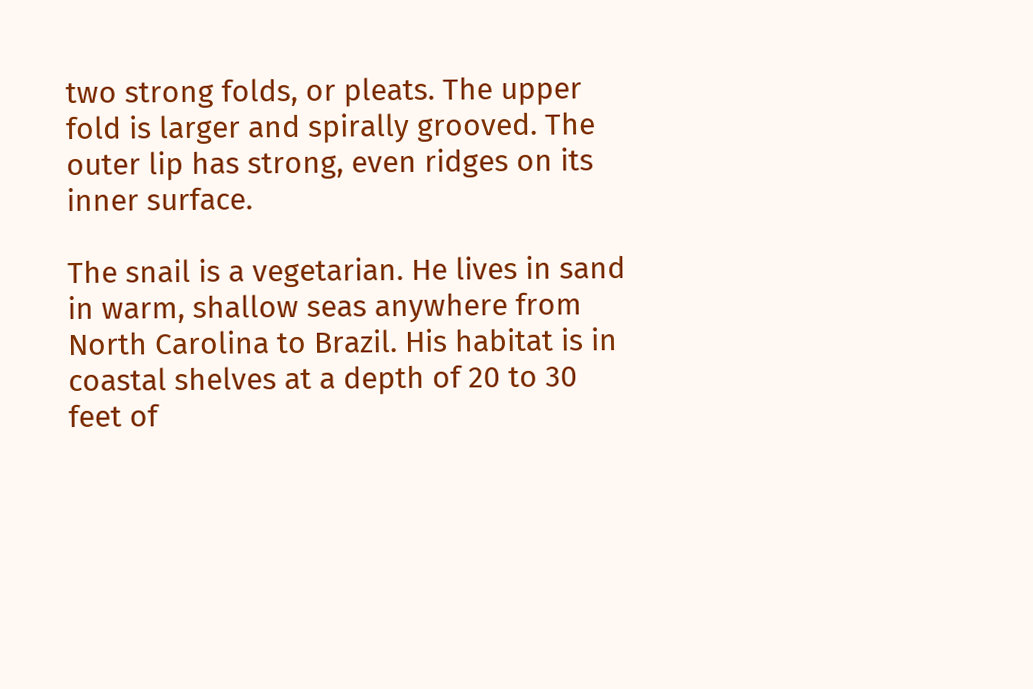two strong folds, or pleats. The upper fold is larger and spirally grooved. The outer lip has strong, even ridges on its inner surface.

The snail is a vegetarian. He lives in sand in warm, shallow seas anywhere from North Carolina to Brazil. His habitat is in coastal shelves at a depth of 20 to 30 feet of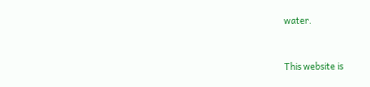water.


This website is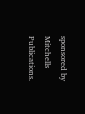sponsored by Mitchells Publications.